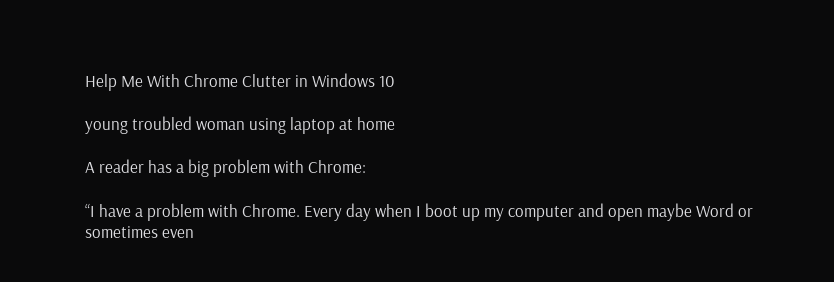Help Me With Chrome Clutter in Windows 10

young troubled woman using laptop at home

A reader has a big problem with Chrome:

“I have a problem with Chrome. Every day when I boot up my computer and open maybe Word or sometimes even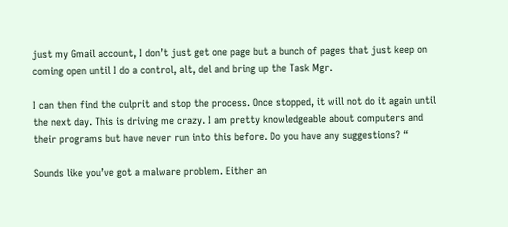just my Gmail account, I don’t just get one page but a bunch of pages that just keep on coming open until I do a control, alt, del and bring up the Task Mgr.

I can then find the culprit and stop the process. Once stopped, it will not do it again until the next day. This is driving me crazy. I am pretty knowledgeable about computers and their programs but have never run into this before. Do you have any suggestions? “

Sounds like you’ve got a malware problem. Either an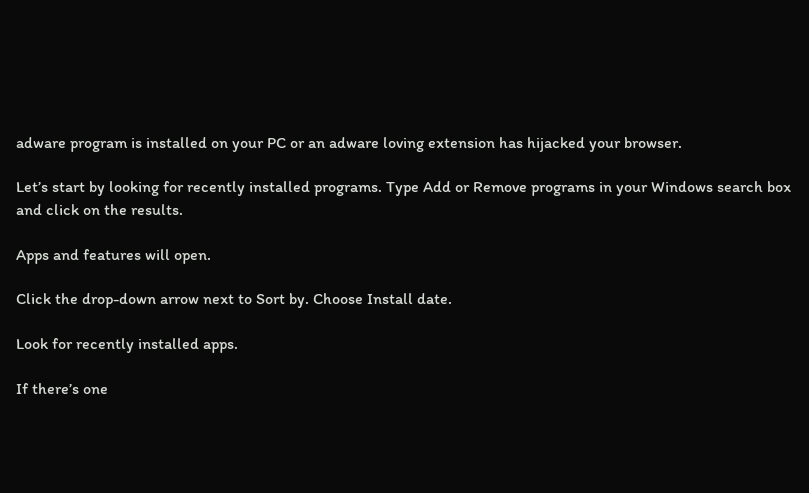adware program is installed on your PC or an adware loving extension has hijacked your browser.

Let’s start by looking for recently installed programs. Type Add or Remove programs in your Windows search box and click on the results.

Apps and features will open.

Click the drop-down arrow next to Sort by. Choose Install date.

Look for recently installed apps.

If there’s one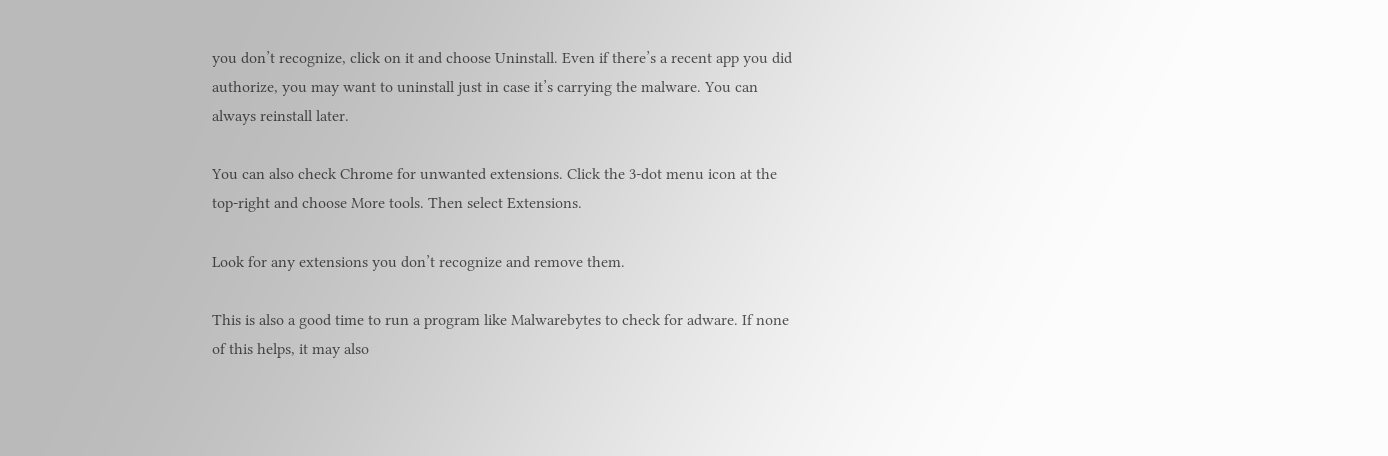you don’t recognize, click on it and choose Uninstall. Even if there’s a recent app you did authorize, you may want to uninstall just in case it’s carrying the malware. You can always reinstall later.

You can also check Chrome for unwanted extensions. Click the 3-dot menu icon at the top-right and choose More tools. Then select Extensions.

Look for any extensions you don’t recognize and remove them.

This is also a good time to run a program like Malwarebytes to check for adware. If none of this helps, it may also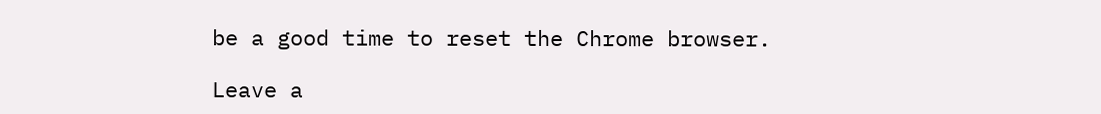be a good time to reset the Chrome browser.

Leave a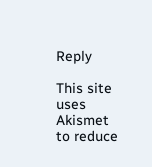Reply

This site uses Akismet to reduce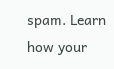spam. Learn how your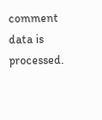comment data is processed.